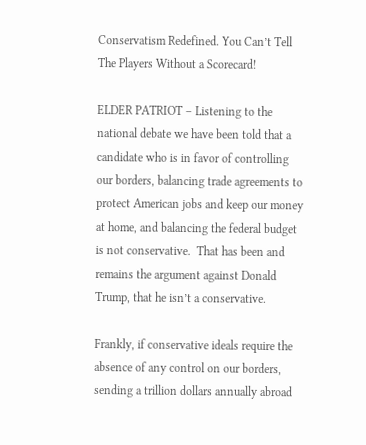Conservatism Redefined. You Can’t Tell The Players Without a Scorecard!

ELDER PATRIOT – Listening to the national debate we have been told that a candidate who is in favor of controlling our borders, balancing trade agreements to protect American jobs and keep our money at home, and balancing the federal budget is not conservative.  That has been and remains the argument against Donald Trump, that he isn’t a conservative.

Frankly, if conservative ideals require the absence of any control on our borders, sending a trillion dollars annually abroad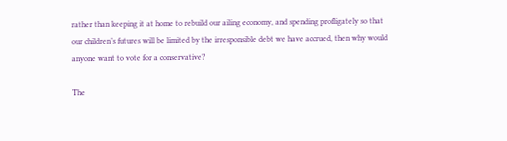rather than keeping it at home to rebuild our ailing economy, and spending profligately so that our children’s futures will be limited by the irresponsible debt we have accrued, then why would anyone want to vote for a conservative?

The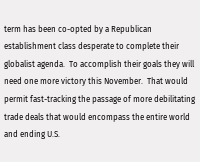term has been co-opted by a Republican establishment class desperate to complete their globalist agenda.  To accomplish their goals they will need one more victory this November.  That would permit fast-tracking the passage of more debilitating trade deals that would encompass the entire world and ending U.S.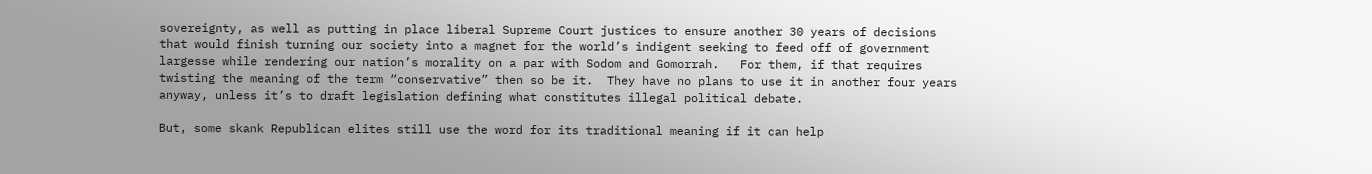sovereignty, as well as putting in place liberal Supreme Court justices to ensure another 30 years of decisions that would finish turning our society into a magnet for the world’s indigent seeking to feed off of government largesse while rendering our nation’s morality on a par with Sodom and Gomorrah.   For them, if that requires twisting the meaning of the term “conservative” then so be it.  They have no plans to use it in another four years anyway, unless it’s to draft legislation defining what constitutes illegal political debate.

But, some skank Republican elites still use the word for its traditional meaning if it can help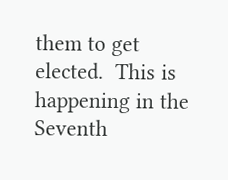them to get elected.  This is happening in the Seventh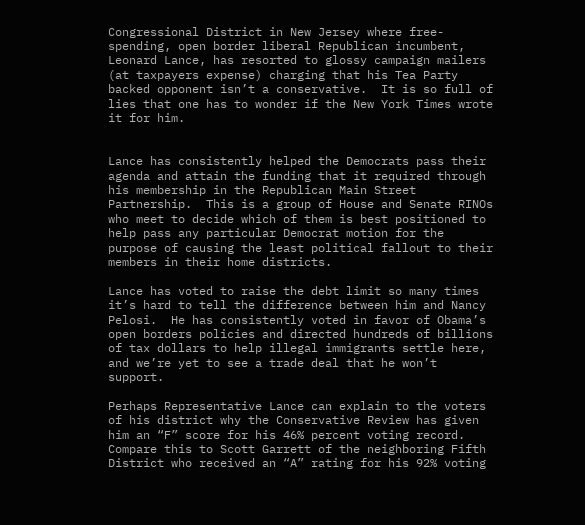Congressional District in New Jersey where free-spending, open border liberal Republican incumbent, Leonard Lance, has resorted to glossy campaign mailers (at taxpayers expense) charging that his Tea Party backed opponent isn’t a conservative.  It is so full of lies that one has to wonder if the New York Times wrote it for him.


Lance has consistently helped the Democrats pass their agenda and attain the funding that it required through his membership in the Republican Main Street Partnership.  This is a group of House and Senate RINOs who meet to decide which of them is best positioned to help pass any particular Democrat motion for the purpose of causing the least political fallout to their members in their home districts.

Lance has voted to raise the debt limit so many times it’s hard to tell the difference between him and Nancy Pelosi.  He has consistently voted in favor of Obama’s open borders policies and directed hundreds of billions of tax dollars to help illegal immigrants settle here, and we’re yet to see a trade deal that he won’t support.

Perhaps Representative Lance can explain to the voters of his district why the Conservative Review has given him an “F” score for his 46% percent voting record.  Compare this to Scott Garrett of the neighboring Fifth District who received an “A” rating for his 92% voting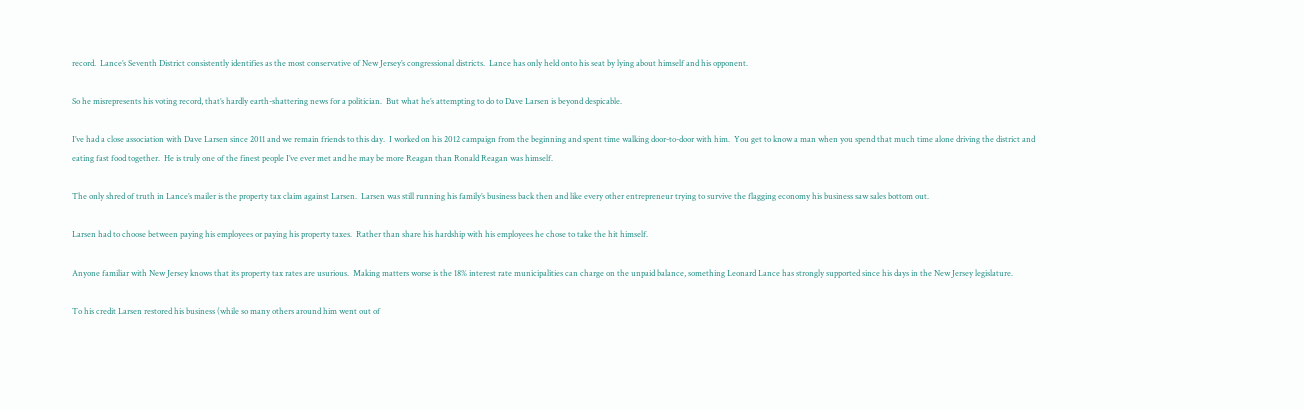record.  Lance’s Seventh District consistently identifies as the most conservative of New Jersey’s congressional districts.  Lance has only held onto his seat by lying about himself and his opponent.

So he misrepresents his voting record, that’s hardly earth-shattering news for a politician.  But what he’s attempting to do to Dave Larsen is beyond despicable.

I’ve had a close association with Dave Larsen since 2011 and we remain friends to this day.  I worked on his 2012 campaign from the beginning and spent time walking door-to-door with him.  You get to know a man when you spend that much time alone driving the district and eating fast food together.  He is truly one of the finest people I’ve ever met and he may be more Reagan than Ronald Reagan was himself.

The only shred of truth in Lance’s mailer is the property tax claim against Larsen.  Larsen was still running his family’s business back then and like every other entrepreneur trying to survive the flagging economy his business saw sales bottom out.

Larsen had to choose between paying his employees or paying his property taxes.  Rather than share his hardship with his employees he chose to take the hit himself.

Anyone familiar with New Jersey knows that its property tax rates are usurious.  Making matters worse is the 18% interest rate municipalities can charge on the unpaid balance, something Leonard Lance has strongly supported since his days in the New Jersey legislature.

To his credit Larsen restored his business (while so many others around him went out of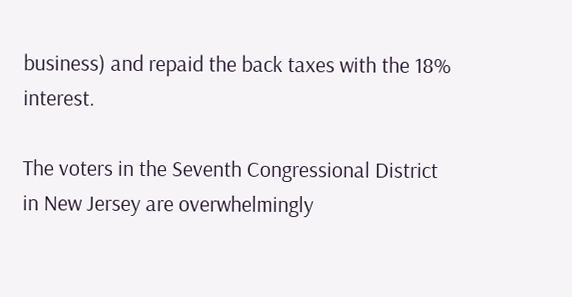business) and repaid the back taxes with the 18% interest.

The voters in the Seventh Congressional District in New Jersey are overwhelmingly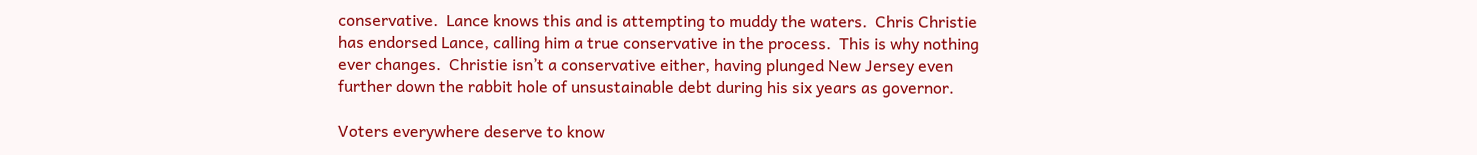conservative.  Lance knows this and is attempting to muddy the waters.  Chris Christie has endorsed Lance, calling him a true conservative in the process.  This is why nothing ever changes.  Christie isn’t a conservative either, having plunged New Jersey even further down the rabbit hole of unsustainable debt during his six years as governor.

Voters everywhere deserve to know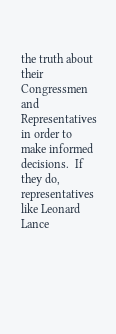the truth about their Congressmen and Representatives in order to make informed decisions.  If they do, representatives like Leonard Lance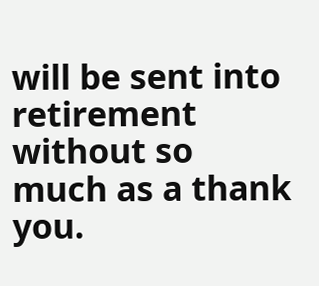will be sent into retirement without so much as a thank you.